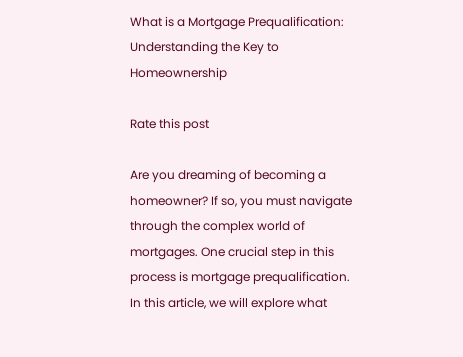What is a Mortgage Prequalification: Understanding the Key to Homeownership

Rate this post

Are you dreaming of becoming a homeowner? If so, you must navigate through the complex world of mortgages. One crucial step in this process is mortgage prequalification. In this article, we will explore what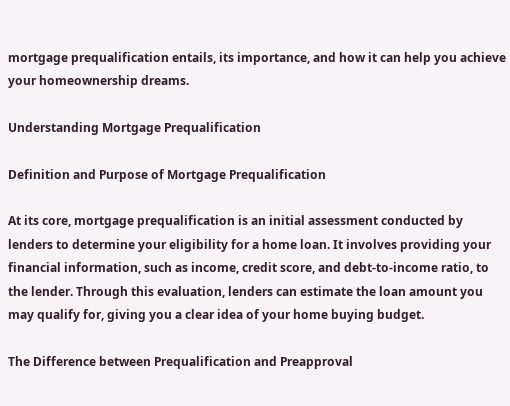mortgage prequalification entails, its importance, and how it can help you achieve your homeownership dreams.

Understanding Mortgage Prequalification

Definition and Purpose of Mortgage Prequalification

At its core, mortgage prequalification is an initial assessment conducted by lenders to determine your eligibility for a home loan. It involves providing your financial information, such as income, credit score, and debt-to-income ratio, to the lender. Through this evaluation, lenders can estimate the loan amount you may qualify for, giving you a clear idea of your home buying budget.

The Difference between Prequalification and Preapproval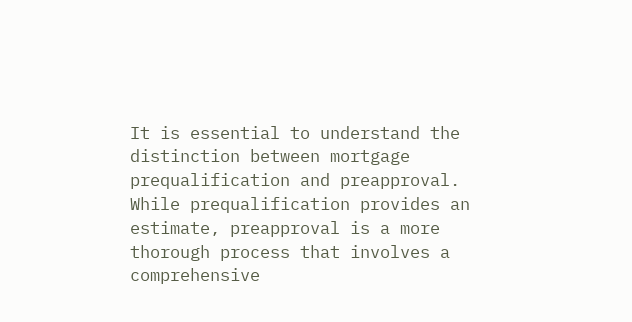It is essential to understand the distinction between mortgage prequalification and preapproval. While prequalification provides an estimate, preapproval is a more thorough process that involves a comprehensive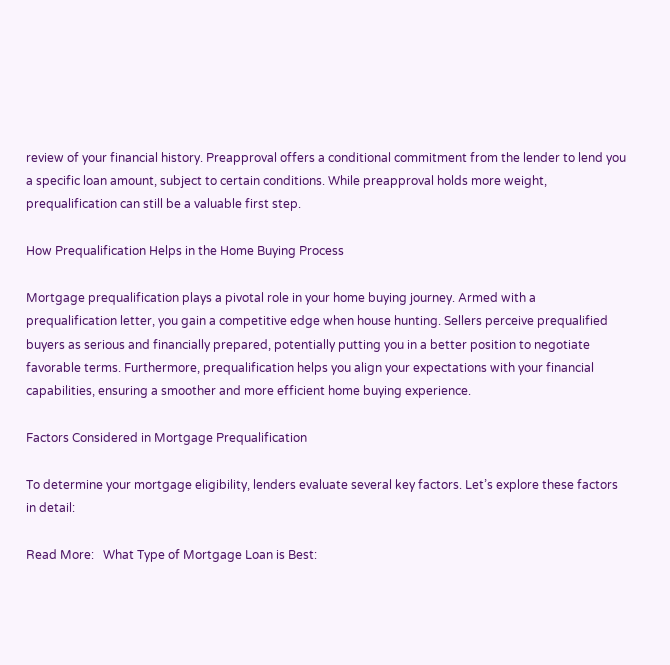review of your financial history. Preapproval offers a conditional commitment from the lender to lend you a specific loan amount, subject to certain conditions. While preapproval holds more weight, prequalification can still be a valuable first step.

How Prequalification Helps in the Home Buying Process

Mortgage prequalification plays a pivotal role in your home buying journey. Armed with a prequalification letter, you gain a competitive edge when house hunting. Sellers perceive prequalified buyers as serious and financially prepared, potentially putting you in a better position to negotiate favorable terms. Furthermore, prequalification helps you align your expectations with your financial capabilities, ensuring a smoother and more efficient home buying experience.

Factors Considered in Mortgage Prequalification

To determine your mortgage eligibility, lenders evaluate several key factors. Let’s explore these factors in detail:

Read More:   What Type of Mortgage Loan is Best: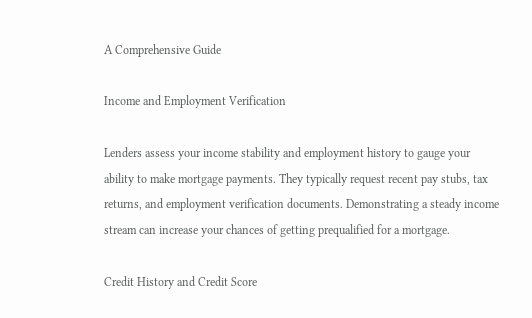A Comprehensive Guide

Income and Employment Verification

Lenders assess your income stability and employment history to gauge your ability to make mortgage payments. They typically request recent pay stubs, tax returns, and employment verification documents. Demonstrating a steady income stream can increase your chances of getting prequalified for a mortgage.

Credit History and Credit Score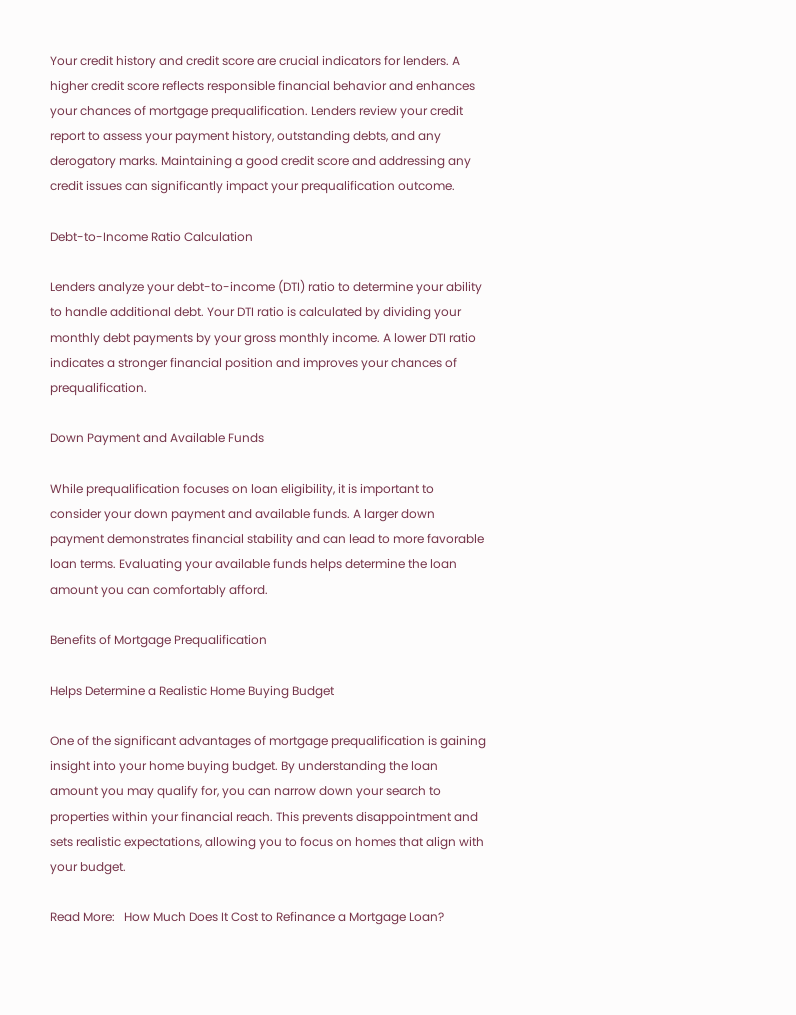Your credit history and credit score are crucial indicators for lenders. A higher credit score reflects responsible financial behavior and enhances your chances of mortgage prequalification. Lenders review your credit report to assess your payment history, outstanding debts, and any derogatory marks. Maintaining a good credit score and addressing any credit issues can significantly impact your prequalification outcome.

Debt-to-Income Ratio Calculation

Lenders analyze your debt-to-income (DTI) ratio to determine your ability to handle additional debt. Your DTI ratio is calculated by dividing your monthly debt payments by your gross monthly income. A lower DTI ratio indicates a stronger financial position and improves your chances of prequalification.

Down Payment and Available Funds

While prequalification focuses on loan eligibility, it is important to consider your down payment and available funds. A larger down payment demonstrates financial stability and can lead to more favorable loan terms. Evaluating your available funds helps determine the loan amount you can comfortably afford.

Benefits of Mortgage Prequalification

Helps Determine a Realistic Home Buying Budget

One of the significant advantages of mortgage prequalification is gaining insight into your home buying budget. By understanding the loan amount you may qualify for, you can narrow down your search to properties within your financial reach. This prevents disappointment and sets realistic expectations, allowing you to focus on homes that align with your budget.

Read More:   How Much Does It Cost to Refinance a Mortgage Loan?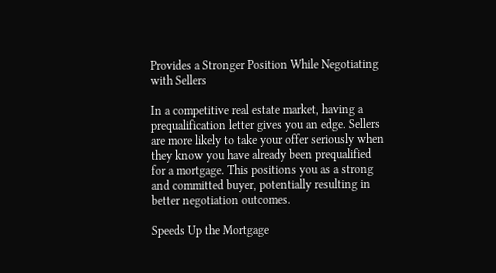Provides a Stronger Position While Negotiating with Sellers

In a competitive real estate market, having a prequalification letter gives you an edge. Sellers are more likely to take your offer seriously when they know you have already been prequalified for a mortgage. This positions you as a strong and committed buyer, potentially resulting in better negotiation outcomes.

Speeds Up the Mortgage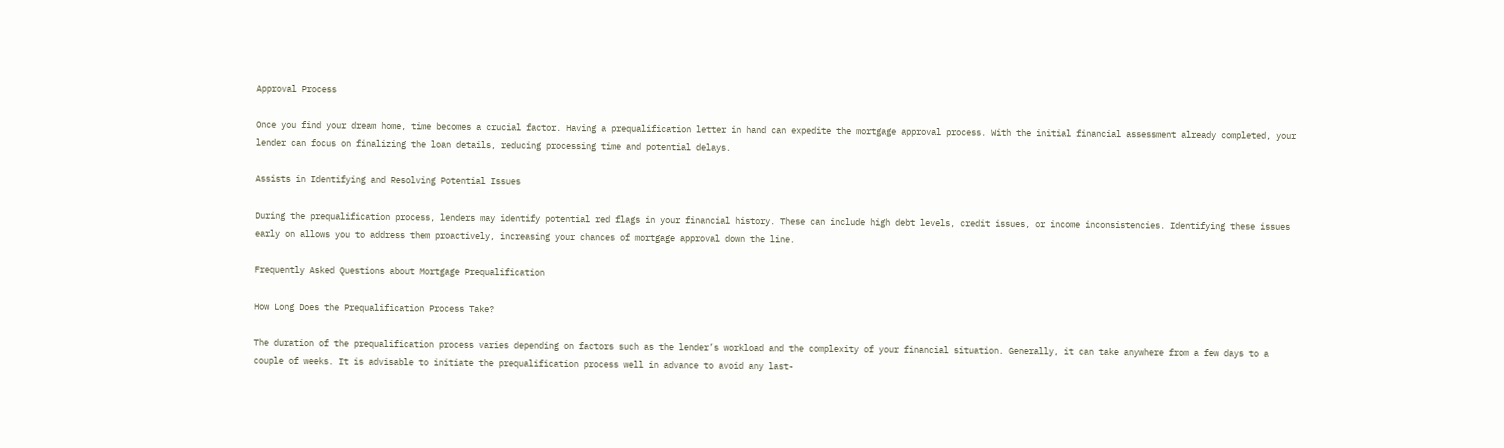Approval Process

Once you find your dream home, time becomes a crucial factor. Having a prequalification letter in hand can expedite the mortgage approval process. With the initial financial assessment already completed, your lender can focus on finalizing the loan details, reducing processing time and potential delays.

Assists in Identifying and Resolving Potential Issues

During the prequalification process, lenders may identify potential red flags in your financial history. These can include high debt levels, credit issues, or income inconsistencies. Identifying these issues early on allows you to address them proactively, increasing your chances of mortgage approval down the line.

Frequently Asked Questions about Mortgage Prequalification

How Long Does the Prequalification Process Take?

The duration of the prequalification process varies depending on factors such as the lender’s workload and the complexity of your financial situation. Generally, it can take anywhere from a few days to a couple of weeks. It is advisable to initiate the prequalification process well in advance to avoid any last-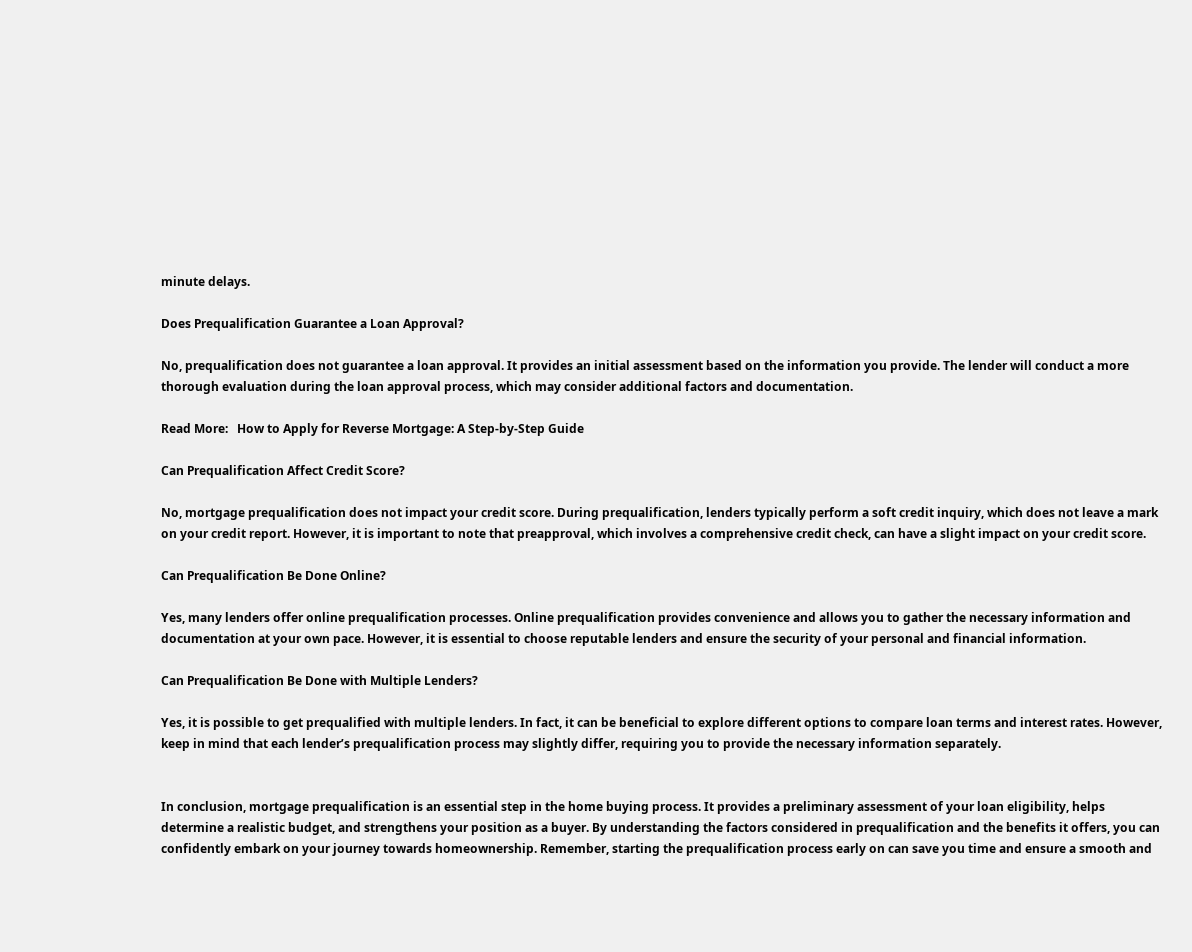minute delays.

Does Prequalification Guarantee a Loan Approval?

No, prequalification does not guarantee a loan approval. It provides an initial assessment based on the information you provide. The lender will conduct a more thorough evaluation during the loan approval process, which may consider additional factors and documentation.

Read More:   How to Apply for Reverse Mortgage: A Step-by-Step Guide

Can Prequalification Affect Credit Score?

No, mortgage prequalification does not impact your credit score. During prequalification, lenders typically perform a soft credit inquiry, which does not leave a mark on your credit report. However, it is important to note that preapproval, which involves a comprehensive credit check, can have a slight impact on your credit score.

Can Prequalification Be Done Online?

Yes, many lenders offer online prequalification processes. Online prequalification provides convenience and allows you to gather the necessary information and documentation at your own pace. However, it is essential to choose reputable lenders and ensure the security of your personal and financial information.

Can Prequalification Be Done with Multiple Lenders?

Yes, it is possible to get prequalified with multiple lenders. In fact, it can be beneficial to explore different options to compare loan terms and interest rates. However, keep in mind that each lender’s prequalification process may slightly differ, requiring you to provide the necessary information separately.


In conclusion, mortgage prequalification is an essential step in the home buying process. It provides a preliminary assessment of your loan eligibility, helps determine a realistic budget, and strengthens your position as a buyer. By understanding the factors considered in prequalification and the benefits it offers, you can confidently embark on your journey towards homeownership. Remember, starting the prequalification process early on can save you time and ensure a smooth and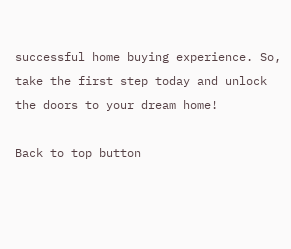successful home buying experience. So, take the first step today and unlock the doors to your dream home!

Back to top button